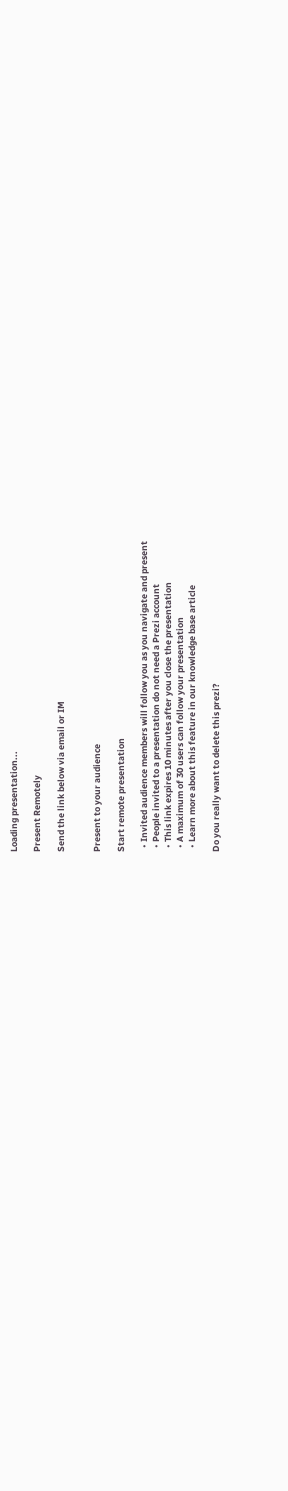Loading presentation...

Present Remotely

Send the link below via email or IM


Present to your audience

Start remote presentation

  • Invited audience members will follow you as you navigate and present
  • People invited to a presentation do not need a Prezi account
  • This link expires 10 minutes after you close the presentation
  • A maximum of 30 users can follow your presentation
  • Learn more about this feature in our knowledge base article

Do you really want to delete this prezi?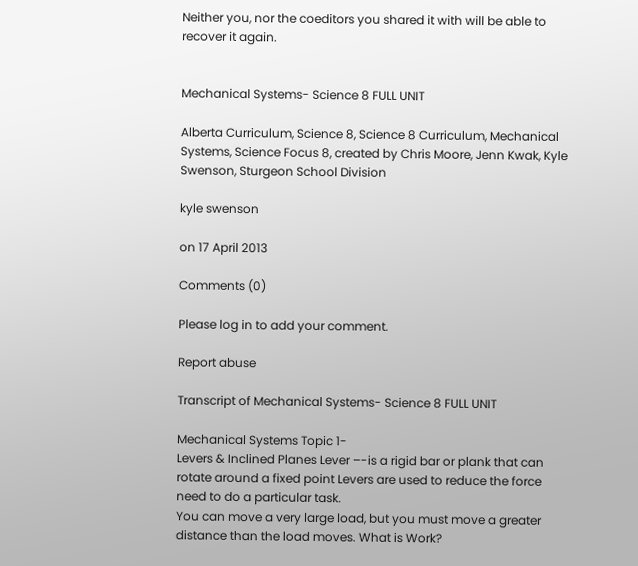Neither you, nor the coeditors you shared it with will be able to recover it again.


Mechanical Systems- Science 8 FULL UNIT

Alberta Curriculum, Science 8, Science 8 Curriculum, Mechanical Systems, Science Focus 8, created by Chris Moore, Jenn Kwak, Kyle Swenson, Sturgeon School Division

kyle swenson

on 17 April 2013

Comments (0)

Please log in to add your comment.

Report abuse

Transcript of Mechanical Systems- Science 8 FULL UNIT

Mechanical Systems Topic 1-
Levers & Inclined Planes Lever –-is a rigid bar or plank that can rotate around a fixed point Levers are used to reduce the force need to do a particular task.
You can move a very large load, but you must move a greater distance than the load moves. What is Work?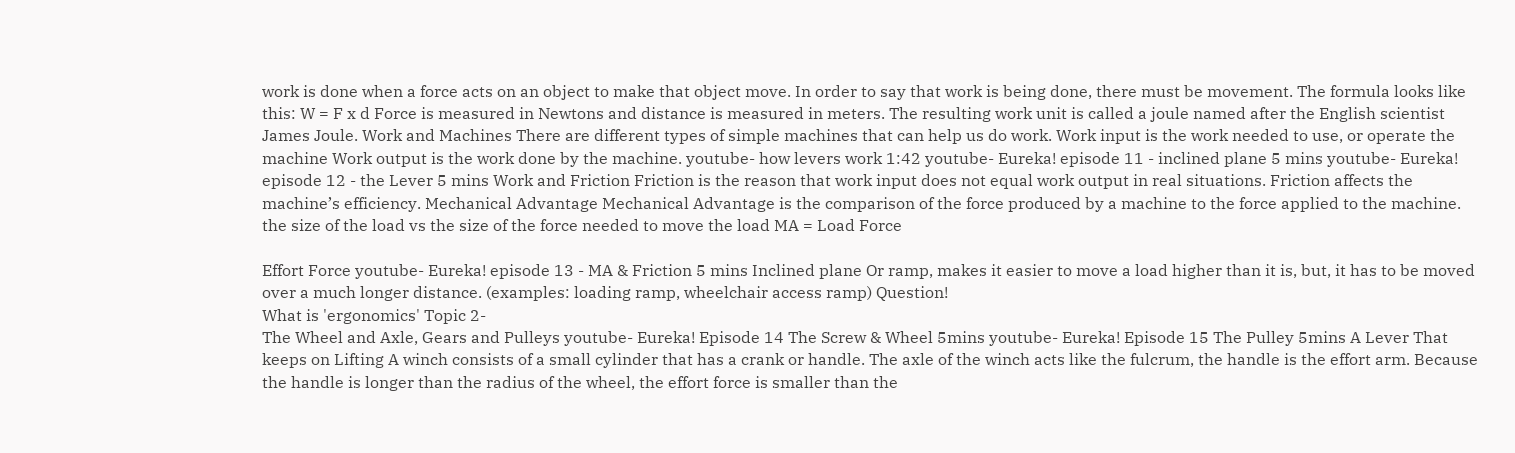work is done when a force acts on an object to make that object move. In order to say that work is being done, there must be movement. The formula looks like this: W = F x d Force is measured in Newtons and distance is measured in meters. The resulting work unit is called a joule named after the English scientist James Joule. Work and Machines There are different types of simple machines that can help us do work. Work input is the work needed to use, or operate the machine Work output is the work done by the machine. youtube- how levers work 1:42 youtube- Eureka! episode 11 - inclined plane 5 mins youtube- Eureka! episode 12 - the Lever 5 mins Work and Friction Friction is the reason that work input does not equal work output in real situations. Friction affects the machine’s efficiency. Mechanical Advantage Mechanical Advantage is the comparison of the force produced by a machine to the force applied to the machine. the size of the load vs the size of the force needed to move the load MA = Load Force

Effort Force youtube- Eureka! episode 13 - MA & Friction 5 mins Inclined plane Or ramp, makes it easier to move a load higher than it is, but, it has to be moved over a much longer distance. (examples: loading ramp, wheelchair access ramp) Question!
What is 'ergonomics' Topic 2-
The Wheel and Axle, Gears and Pulleys youtube- Eureka! Episode 14 The Screw & Wheel 5mins youtube- Eureka! Episode 15 The Pulley 5mins A Lever That keeps on Lifting A winch consists of a small cylinder that has a crank or handle. The axle of the winch acts like the fulcrum, the handle is the effort arm. Because the handle is longer than the radius of the wheel, the effort force is smaller than the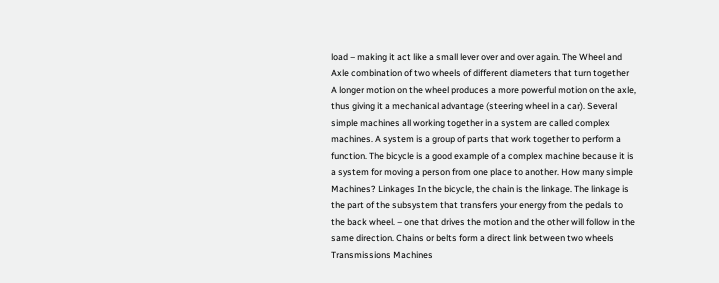load – making it act like a small lever over and over again. The Wheel and Axle combination of two wheels of different diameters that turn together A longer motion on the wheel produces a more powerful motion on the axle, thus giving it a mechanical advantage (steering wheel in a car). Several simple machines all working together in a system are called complex machines. A system is a group of parts that work together to perform a function. The bicycle is a good example of a complex machine because it is a system for moving a person from one place to another. How many simple Machines? Linkages In the bicycle, the chain is the linkage. The linkage is the part of the subsystem that transfers your energy from the pedals to the back wheel. – one that drives the motion and the other will follow in the same direction. Chains or belts form a direct link between two wheels Transmissions Machines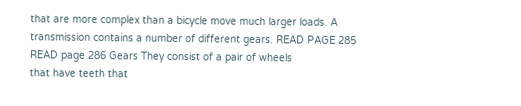that are more complex than a bicycle move much larger loads. A transmission contains a number of different gears. READ PAGE 285 READ page 286 Gears They consist of a pair of wheels
that have teeth that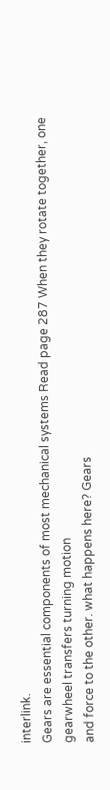interlink.
Gears are essential components of most mechanical systems Read page 287 When they rotate together, one gearwheel transfers turning motion
and force to the other. what happens here? Gears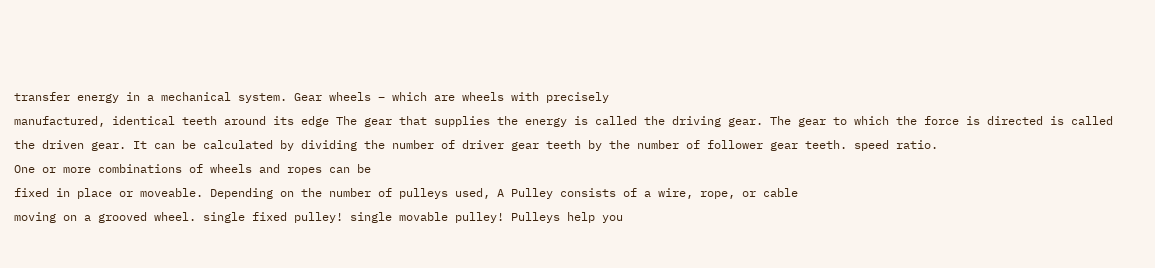transfer energy in a mechanical system. Gear wheels – which are wheels with precisely
manufactured, identical teeth around its edge The gear that supplies the energy is called the driving gear. The gear to which the force is directed is called the driven gear. It can be calculated by dividing the number of driver gear teeth by the number of follower gear teeth. speed ratio.
One or more combinations of wheels and ropes can be
fixed in place or moveable. Depending on the number of pulleys used, A Pulley consists of a wire, rope, or cable
moving on a grooved wheel. single fixed pulley! single movable pulley! Pulleys help you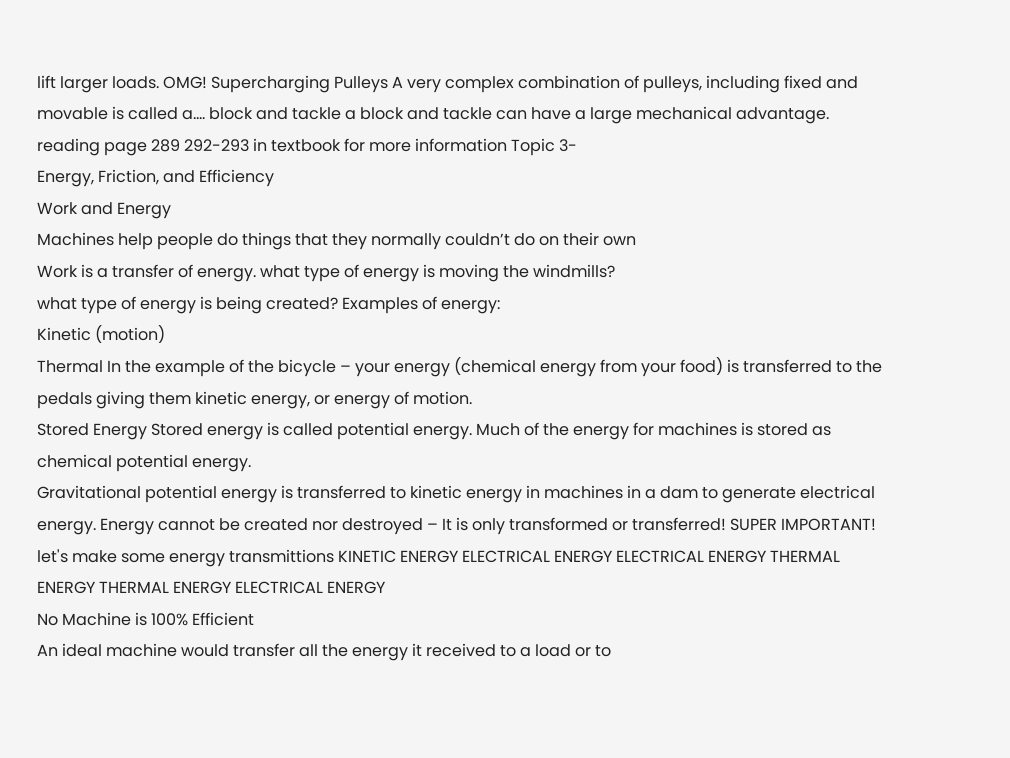lift larger loads. OMG! Supercharging Pulleys A very complex combination of pulleys, including fixed and movable is called a.... block and tackle a block and tackle can have a large mechanical advantage. reading page 289 292-293 in textbook for more information Topic 3-
Energy, Friction, and Efficiency
Work and Energy
Machines help people do things that they normally couldn’t do on their own
Work is a transfer of energy. what type of energy is moving the windmills?
what type of energy is being created? Examples of energy:
Kinetic (motion)
Thermal In the example of the bicycle – your energy (chemical energy from your food) is transferred to the pedals giving them kinetic energy, or energy of motion.
Stored Energy Stored energy is called potential energy. Much of the energy for machines is stored as chemical potential energy.
Gravitational potential energy is transferred to kinetic energy in machines in a dam to generate electrical energy. Energy cannot be created nor destroyed – It is only transformed or transferred! SUPER IMPORTANT! let's make some energy transmittions KINETIC ENERGY ELECTRICAL ENERGY ELECTRICAL ENERGY THERMAL ENERGY THERMAL ENERGY ELECTRICAL ENERGY
No Machine is 100% Efficient
An ideal machine would transfer all the energy it received to a load or to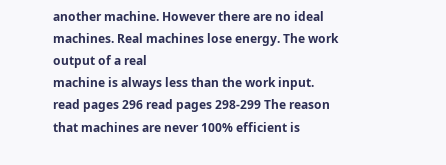another machine. However there are no ideal machines. Real machines lose energy. The work output of a real
machine is always less than the work input. read pages 296 read pages 298-299 The reason that machines are never 100% efficient is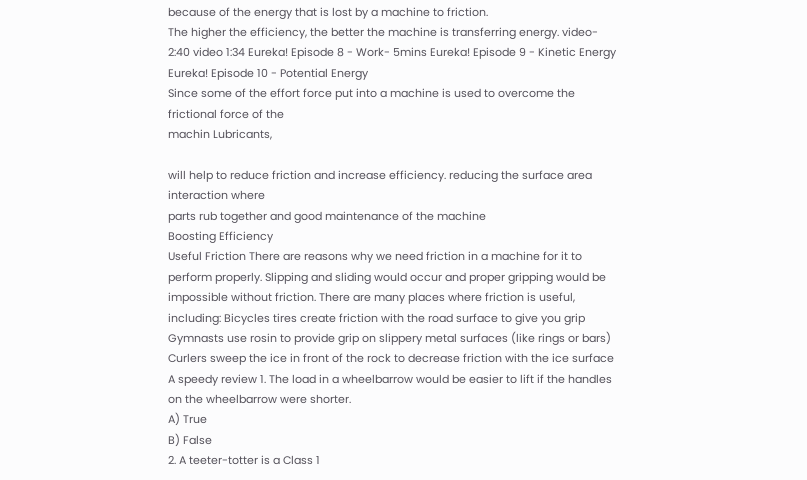because of the energy that is lost by a machine to friction.
The higher the efficiency, the better the machine is transferring energy. video- 2:40 video 1:34 Eureka! Episode 8 - Work- 5mins Eureka! Episode 9 - Kinetic Energy Eureka! Episode 10 - Potential Energy
Since some of the effort force put into a machine is used to overcome the frictional force of the
machin Lubricants,

will help to reduce friction and increase efficiency. reducing the surface area interaction where
parts rub together and good maintenance of the machine
Boosting Efficiency
Useful Friction There are reasons why we need friction in a machine for it to perform properly. Slipping and sliding would occur and proper gripping would be impossible without friction. There are many places where friction is useful, including: Bicycles tires create friction with the road surface to give you grip Gymnasts use rosin to provide grip on slippery metal surfaces (like rings or bars) Curlers sweep the ice in front of the rock to decrease friction with the ice surface A speedy review 1. The load in a wheelbarrow would be easier to lift if the handles on the wheelbarrow were shorter.
A) True
B) False
2. A teeter-totter is a Class 1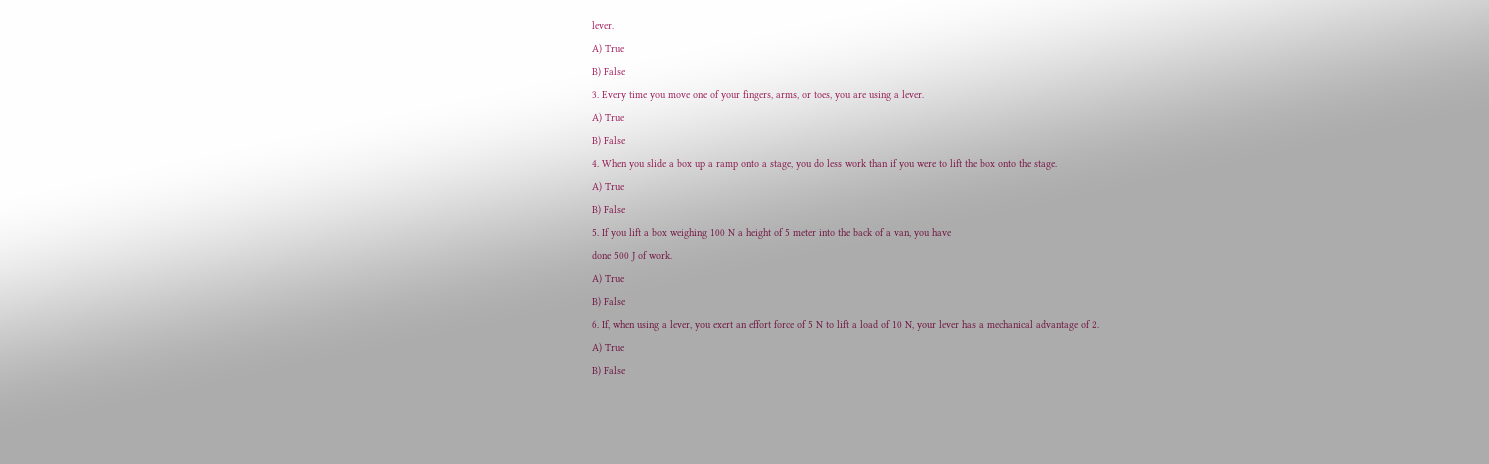lever.
A) True
B) False
3. Every time you move one of your fingers, arms, or toes, you are using a lever.
A) True
B) False
4. When you slide a box up a ramp onto a stage, you do less work than if you were to lift the box onto the stage.
A) True
B) False
5. If you lift a box weighing 100 N a height of 5 meter into the back of a van, you have
done 500 J of work.
A) True
B) False
6. If, when using a lever, you exert an effort force of 5 N to lift a load of 10 N, your lever has a mechanical advantage of 2.
A) True
B) False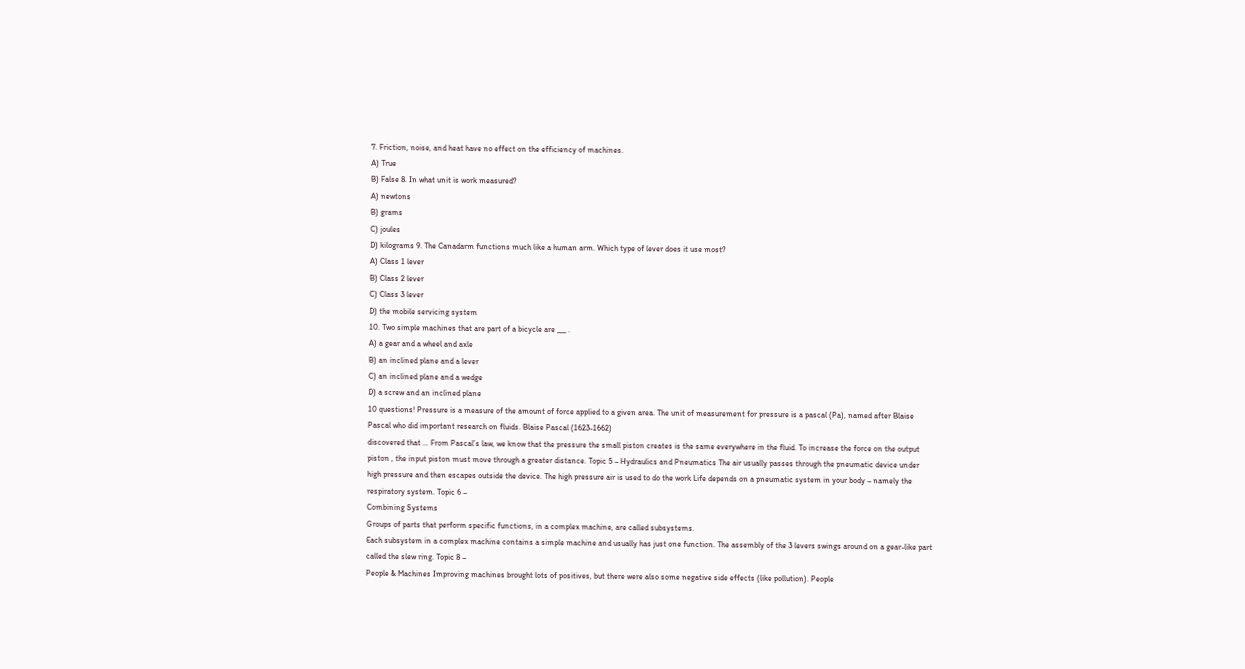7. Friction, noise, and heat have no effect on the efficiency of machines.
A) True
B) False 8. In what unit is work measured?
A) newtons
B) grams
C) joules
D) kilograms 9. The Canadarm functions much like a human arm. Which type of lever does it use most?
A) Class 1 lever
B) Class 2 lever
C) Class 3 lever
D) the mobile servicing system
10. Two simple machines that are part of a bicycle are ___ .
A) a gear and a wheel and axle
B) an inclined plane and a lever
C) an inclined plane and a wedge
D) a screw and an inclined plane
10 questions! Pressure is a measure of the amount of force applied to a given area. The unit of measurement for pressure is a pascal (Pa), named after Blaise Pascal who did important research on fluids. Blaise Pascal (1623-1662)
discovered that … From Pascal’s law, we know that the pressure the small piston creates is the same everywhere in the fluid. To increase the force on the output piston , the input piston must move through a greater distance. Topic 5 – Hydraulics and Pneumatics The air usually passes through the pneumatic device under high pressure and then escapes outside the device. The high pressure air is used to do the work Life depends on a pneumatic system in your body – namely the respiratory system. Topic 6 –
Combining Systems
Groups of parts that perform specific functions, in a complex machine, are called subsystems.
Each subsystem in a complex machine contains a simple machine and usually has just one function. The assembly of the 3 levers swings around on a gear-like part called the slew ring. Topic 8 –
People & Machines Improving machines brought lots of positives, but there were also some negative side effects (like pollution). People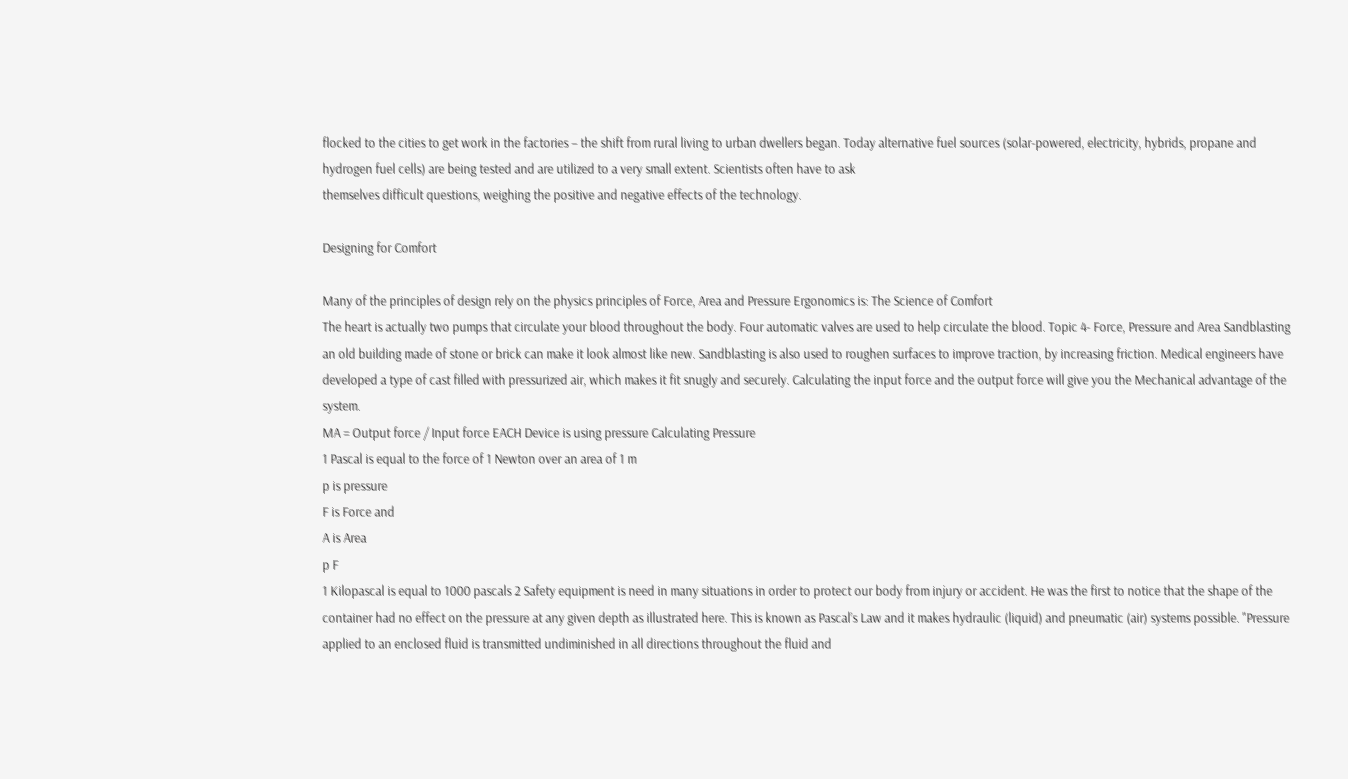flocked to the cities to get work in the factories – the shift from rural living to urban dwellers began. Today alternative fuel sources (solar-powered, electricity, hybrids, propane and hydrogen fuel cells) are being tested and are utilized to a very small extent. Scientists often have to ask
themselves difficult questions, weighing the positive and negative effects of the technology.

Designing for Comfort

Many of the principles of design rely on the physics principles of Force, Area and Pressure Ergonomics is: The Science of Comfort
The heart is actually two pumps that circulate your blood throughout the body. Four automatic valves are used to help circulate the blood. Topic 4- Force, Pressure and Area Sandblasting an old building made of stone or brick can make it look almost like new. Sandblasting is also used to roughen surfaces to improve traction, by increasing friction. Medical engineers have developed a type of cast filled with pressurized air, which makes it fit snugly and securely. Calculating the input force and the output force will give you the Mechanical advantage of the system.
MA = Output force / Input force EACH Device is using pressure Calculating Pressure
1 Pascal is equal to the force of 1 Newton over an area of 1 m
p is pressure
F is Force and
A is Area
p F
1 Kilopascal is equal to 1000 pascals 2 Safety equipment is need in many situations in order to protect our body from injury or accident. He was the first to notice that the shape of the container had no effect on the pressure at any given depth as illustrated here. This is known as Pascal’s Law and it makes hydraulic (liquid) and pneumatic (air) systems possible. "Pressure applied to an enclosed fluid is transmitted undiminished in all directions throughout the fluid and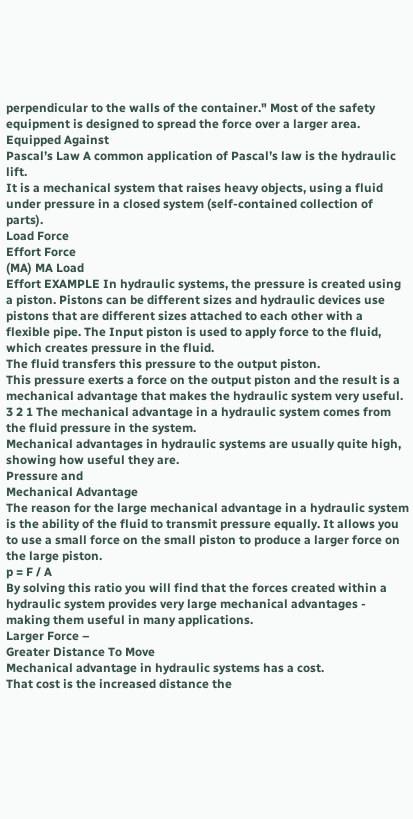perpendicular to the walls of the container." Most of the safety equipment is designed to spread the force over a larger area. Equipped Against
Pascal’s Law A common application of Pascal’s law is the hydraulic lift.
It is a mechanical system that raises heavy objects, using a fluid under pressure in a closed system (self-contained collection of parts).
Load Force
Effort Force
(MA) MA Load
Effort EXAMPLE In hydraulic systems, the pressure is created using a piston. Pistons can be different sizes and hydraulic devices use pistons that are different sizes attached to each other with a flexible pipe. The Input piston is used to apply force to the fluid, which creates pressure in the fluid.
The fluid transfers this pressure to the output piston.
This pressure exerts a force on the output piston and the result is a mechanical advantage that makes the hydraulic system very useful. 3 2 1 The mechanical advantage in a hydraulic system comes from the fluid pressure in the system.
Mechanical advantages in hydraulic systems are usually quite high, showing how useful they are.
Pressure and
Mechanical Advantage
The reason for the large mechanical advantage in a hydraulic system is the ability of the fluid to transmit pressure equally. It allows you to use a small force on the small piston to produce a larger force on the large piston.
p = F / A
By solving this ratio you will find that the forces created within a hydraulic system provides very large mechanical advantages - making them useful in many applications.
Larger Force –
Greater Distance To Move
Mechanical advantage in hydraulic systems has a cost.
That cost is the increased distance the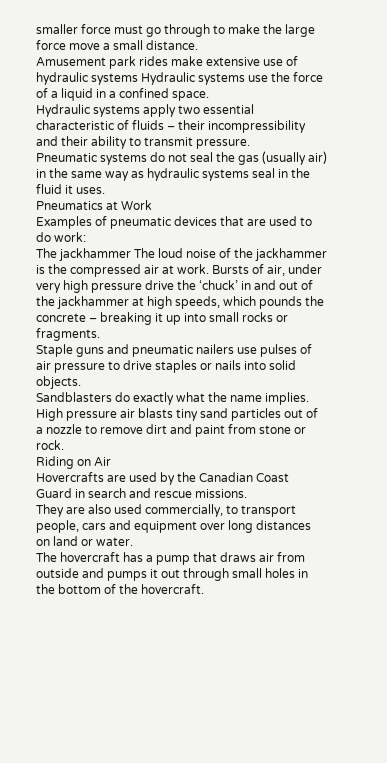smaller force must go through to make the large force move a small distance.
Amusement park rides make extensive use of hydraulic systems Hydraulic systems use the force of a liquid in a confined space.
Hydraulic systems apply two essential characteristic of fluids – their incompressibility and their ability to transmit pressure.
Pneumatic systems do not seal the gas (usually air) in the same way as hydraulic systems seal in the fluid it uses.
Pneumatics at Work
Examples of pneumatic devices that are used to do work:
The jackhammer The loud noise of the jackhammer is the compressed air at work. Bursts of air, under very high pressure drive the ‘chuck’ in and out of the jackhammer at high speeds, which pounds the concrete – breaking it up into small rocks or fragments.
Staple guns and pneumatic nailers use pulses of air pressure to drive staples or nails into solid objects.
Sandblasters do exactly what the name implies.
High pressure air blasts tiny sand particles out of a nozzle to remove dirt and paint from stone or rock.
Riding on Air
Hovercrafts are used by the Canadian Coast Guard in search and rescue missions.
They are also used commercially, to transport people, cars and equipment over long distances on land or water.
The hovercraft has a pump that draws air from outside and pumps it out through small holes in the bottom of the hovercraft.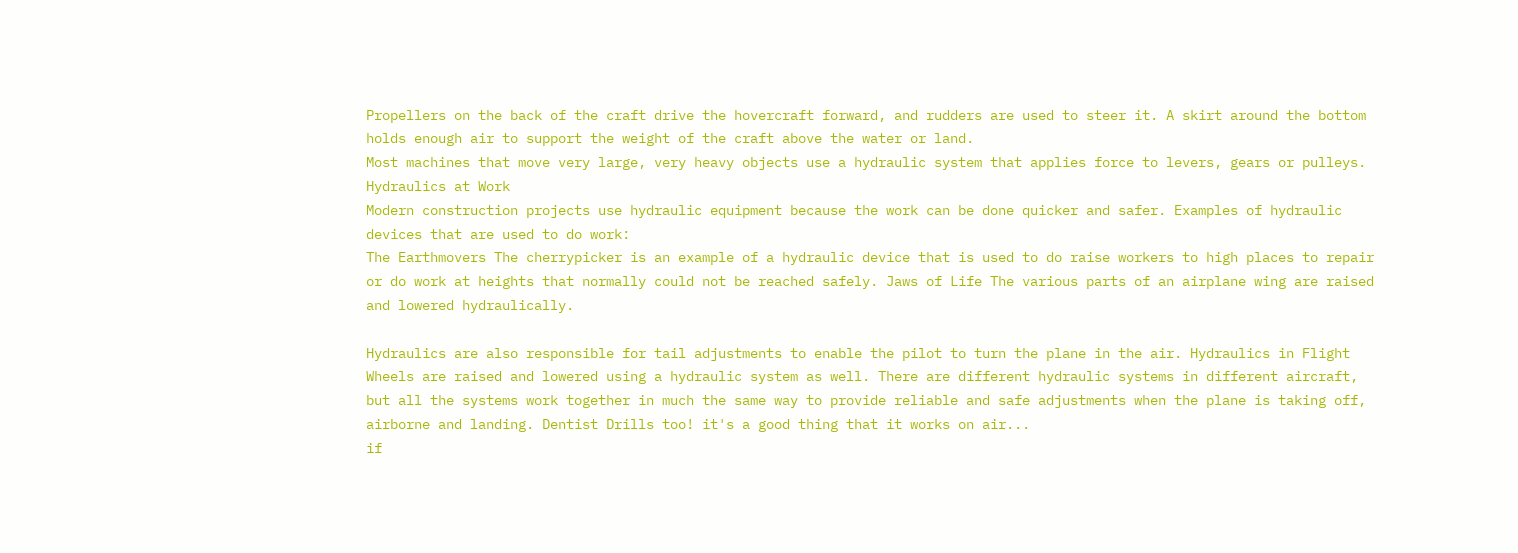Propellers on the back of the craft drive the hovercraft forward, and rudders are used to steer it. A skirt around the bottom holds enough air to support the weight of the craft above the water or land.
Most machines that move very large, very heavy objects use a hydraulic system that applies force to levers, gears or pulleys. Hydraulics at Work
Modern construction projects use hydraulic equipment because the work can be done quicker and safer. Examples of hydraulic devices that are used to do work:
The Earthmovers The cherrypicker is an example of a hydraulic device that is used to do raise workers to high places to repair or do work at heights that normally could not be reached safely. Jaws of Life The various parts of an airplane wing are raised and lowered hydraulically.

Hydraulics are also responsible for tail adjustments to enable the pilot to turn the plane in the air. Hydraulics in Flight
Wheels are raised and lowered using a hydraulic system as well. There are different hydraulic systems in different aircraft, but all the systems work together in much the same way to provide reliable and safe adjustments when the plane is taking off, airborne and landing. Dentist Drills too! it's a good thing that it works on air...
if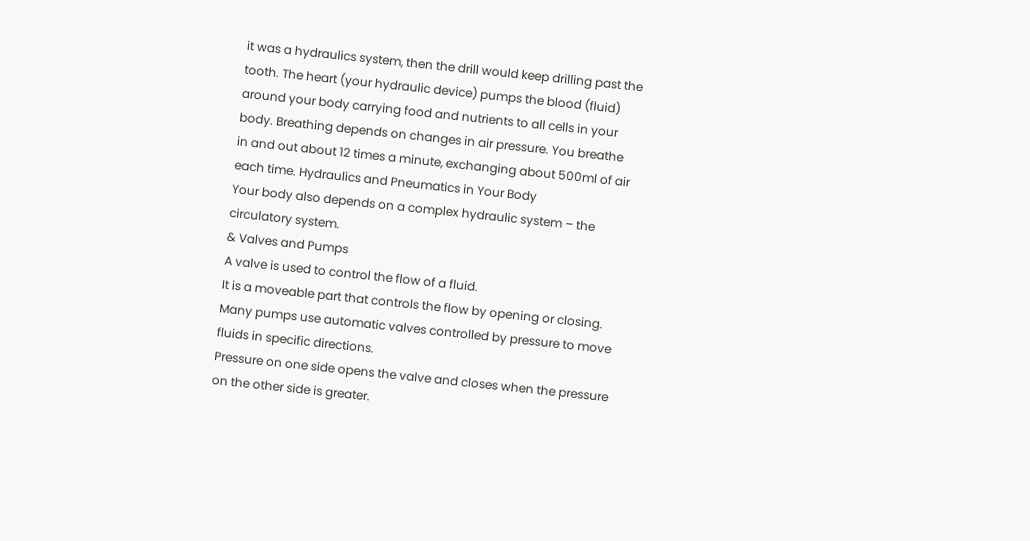it was a hydraulics system, then the drill would keep drilling past the tooth. The heart (your hydraulic device) pumps the blood (fluid) around your body carrying food and nutrients to all cells in your body. Breathing depends on changes in air pressure. You breathe in and out about 12 times a minute, exchanging about 500ml of air each time. Hydraulics and Pneumatics in Your Body
Your body also depends on a complex hydraulic system – the circulatory system.
& Valves and Pumps
A valve is used to control the flow of a fluid.
It is a moveable part that controls the flow by opening or closing.
Many pumps use automatic valves controlled by pressure to move fluids in specific directions.
Pressure on one side opens the valve and closes when the pressure on the other side is greater.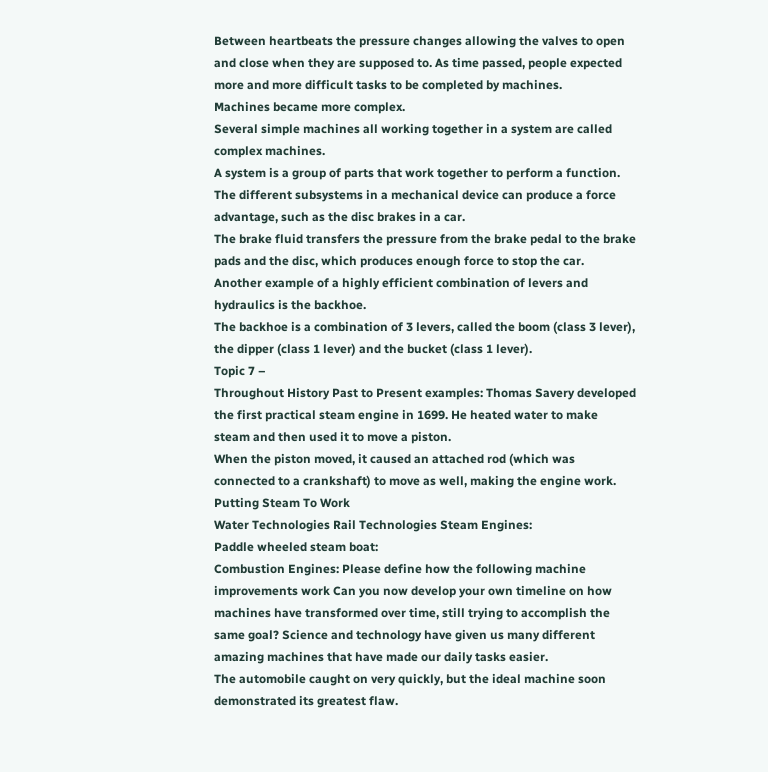Between heartbeats the pressure changes allowing the valves to open and close when they are supposed to. As time passed, people expected more and more difficult tasks to be completed by machines.
Machines became more complex.
Several simple machines all working together in a system are called complex machines.
A system is a group of parts that work together to perform a function.
The different subsystems in a mechanical device can produce a force advantage, such as the disc brakes in a car.
The brake fluid transfers the pressure from the brake pedal to the brake pads and the disc, which produces enough force to stop the car.
Another example of a highly efficient combination of levers and hydraulics is the backhoe.
The backhoe is a combination of 3 levers, called the boom (class 3 lever), the dipper (class 1 lever) and the bucket (class 1 lever).
Topic 7 –
Throughout History Past to Present examples: Thomas Savery developed the first practical steam engine in 1699. He heated water to make steam and then used it to move a piston.
When the piston moved, it caused an attached rod (which was connected to a crankshaft) to move as well, making the engine work. Putting Steam To Work
Water Technologies Rail Technologies Steam Engines:
Paddle wheeled steam boat:
Combustion Engines: Please define how the following machine improvements work Can you now develop your own timeline on how machines have transformed over time, still trying to accomplish the same goal? Science and technology have given us many different amazing machines that have made our daily tasks easier.
The automobile caught on very quickly, but the ideal machine soon demonstrated its greatest flaw.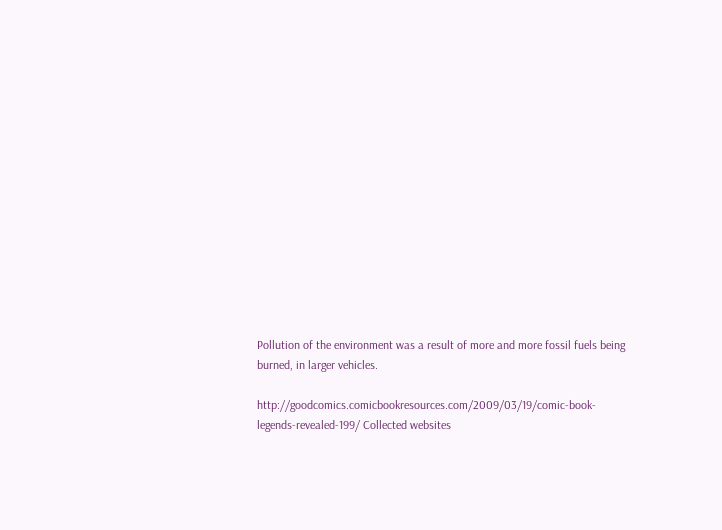Pollution of the environment was a result of more and more fossil fuels being burned, in larger vehicles.

http://goodcomics.comicbookresources.com/2009/03/19/comic-book-legends-revealed-199/ Collected websites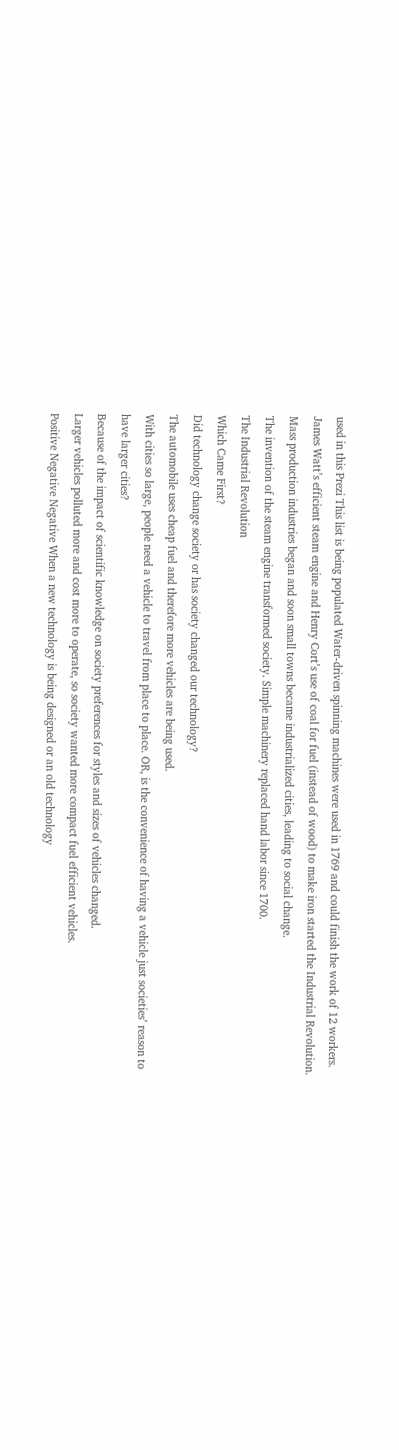used in this Prezi This list is being populated Water-driven spinning machines were used in 1769 and could finish the work of 12 workers.
James Watt’s efficient steam engine and Henry Cort’s use of coal for fuel (instead of wood) to make iron started the Industrial Revolution.
Mass production industries began and soon small towns became industrialized cities, leading to social change.
The invention of the steam engine transformed society. Simple machinery replaced hand labor since 1700.
The Industrial Revolution
Which Came First?
Did technology change society or has society changed our technology?
The automobile uses cheap fuel and therefore more vehicles are being used.
With cities so large, people need a vehicle to travel from place to place. OR, is the convenience of having a vehicle just societies’ reason to have larger cities?
Because of the impact of scientific knowledge on society preferences for styles and sizes of vehicles changed.
Larger vehicles polluted more and cost more to operate, so society wanted more compact fuel efficient vehicles.
Positive Negative Negative When a new technology is being designed or an old technology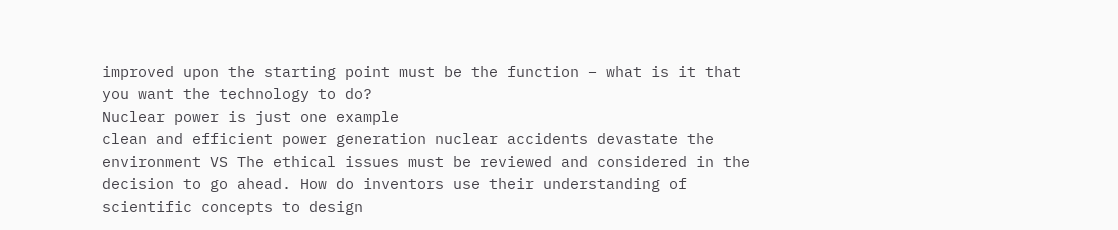improved upon the starting point must be the function – what is it that you want the technology to do?
Nuclear power is just one example
clean and efficient power generation nuclear accidents devastate the environment VS The ethical issues must be reviewed and considered in the decision to go ahead. How do inventors use their understanding of scientific concepts to design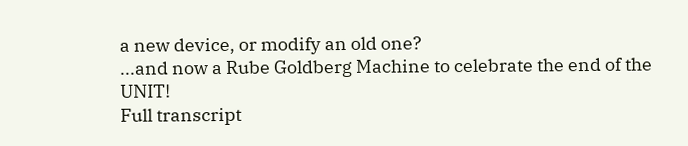a new device, or modify an old one?
...and now a Rube Goldberg Machine to celebrate the end of the UNIT!
Full transcript